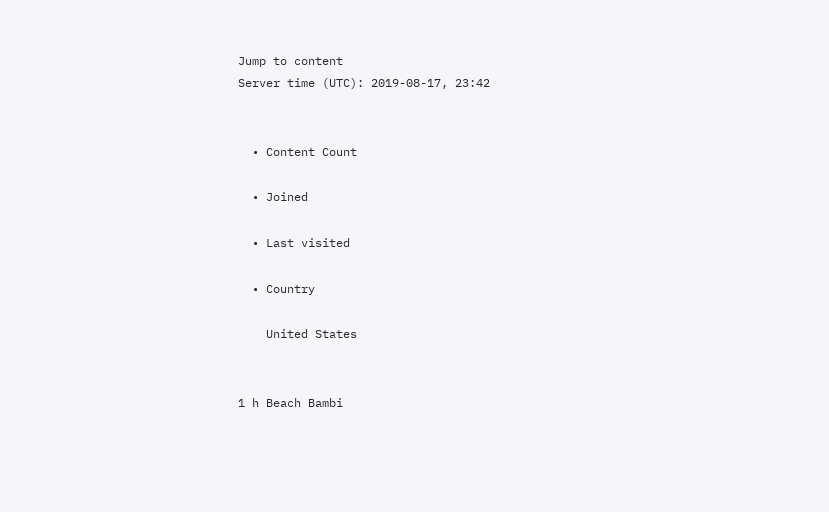Jump to content
Server time (UTC): 2019-08-17, 23:42


  • Content Count

  • Joined

  • Last visited

  • Country

    United States


1 h Beach Bambi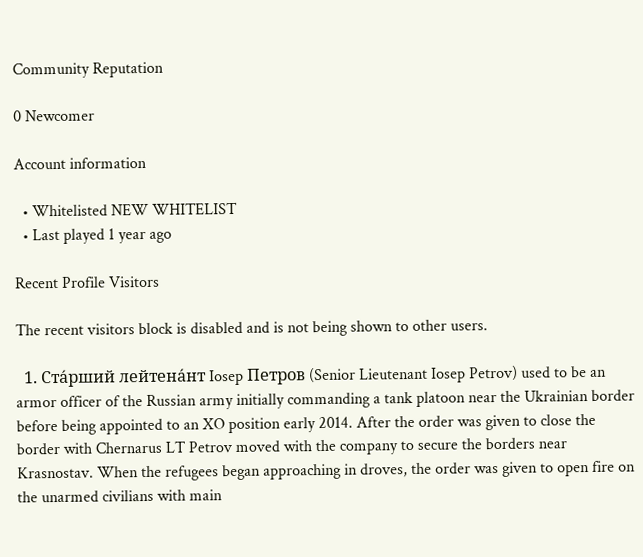Community Reputation

0 Newcomer

Account information

  • Whitelisted NEW WHITELIST
  • Last played 1 year ago

Recent Profile Visitors

The recent visitors block is disabled and is not being shown to other users.

  1. Ста́рший лейтена́нт Iosep Петров (Senior Lieutenant Iosep Petrov) used to be an armor officer of the Russian army initially commanding a tank platoon near the Ukrainian border before being appointed to an XO position early 2014. After the order was given to close the border with Chernarus LT Petrov moved with the company to secure the borders near Krasnostav. When the refugees began approaching in droves, the order was given to open fire on the unarmed civilians with main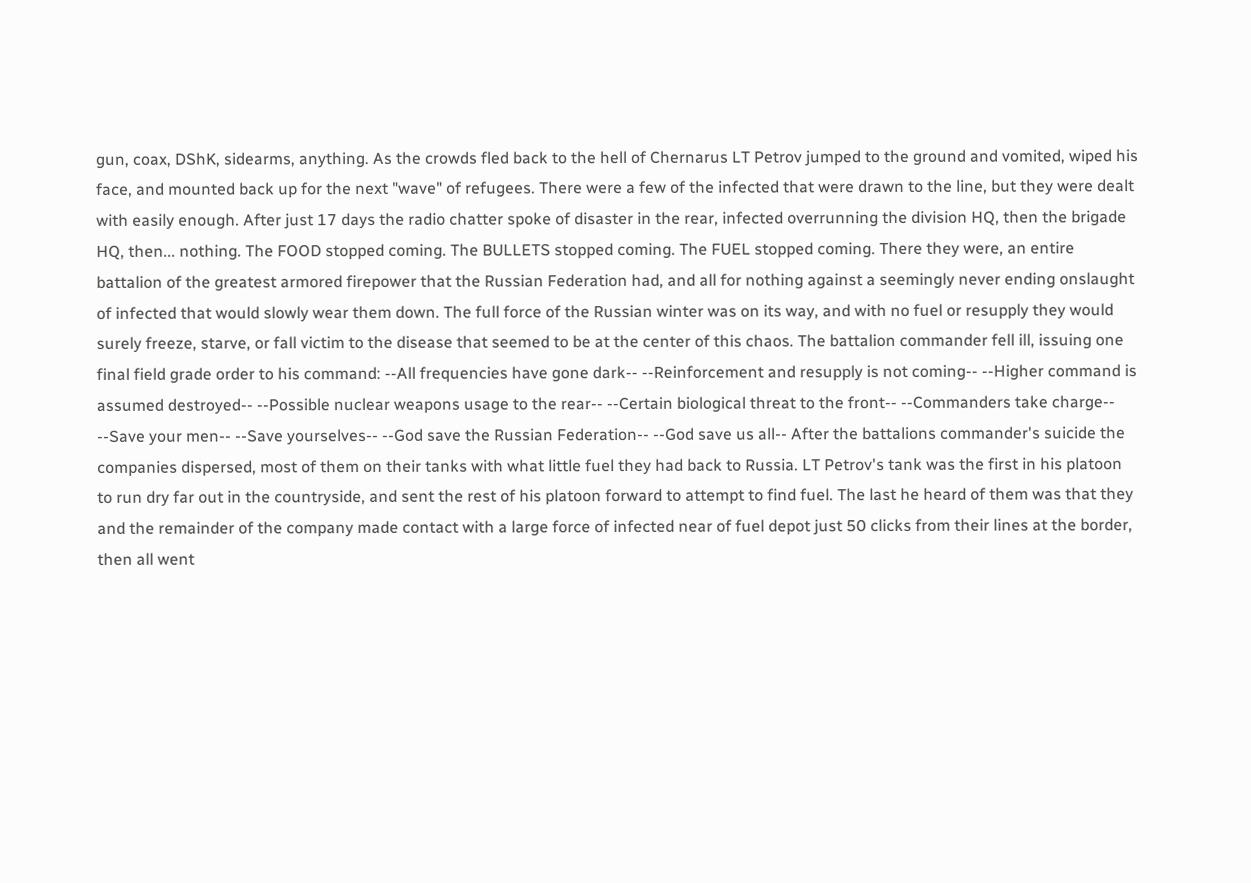gun, coax, DShK, sidearms, anything. As the crowds fled back to the hell of Chernarus LT Petrov jumped to the ground and vomited, wiped his face, and mounted back up for the next "wave" of refugees. There were a few of the infected that were drawn to the line, but they were dealt with easily enough. After just 17 days the radio chatter spoke of disaster in the rear, infected overrunning the division HQ, then the brigade HQ, then... nothing. The FOOD stopped coming. The BULLETS stopped coming. The FUEL stopped coming. There they were, an entire battalion of the greatest armored firepower that the Russian Federation had, and all for nothing against a seemingly never ending onslaught of infected that would slowly wear them down. The full force of the Russian winter was on its way, and with no fuel or resupply they would surely freeze, starve, or fall victim to the disease that seemed to be at the center of this chaos. The battalion commander fell ill, issuing one final field grade order to his command: --All frequencies have gone dark-- --Reinforcement and resupply is not coming-- --Higher command is assumed destroyed-- --Possible nuclear weapons usage to the rear-- --Certain biological threat to the front-- --Commanders take charge-- --Save your men-- --Save yourselves-- --God save the Russian Federation-- --God save us all-- After the battalions commander's suicide the companies dispersed, most of them on their tanks with what little fuel they had back to Russia. LT Petrov's tank was the first in his platoon to run dry far out in the countryside, and sent the rest of his platoon forward to attempt to find fuel. The last he heard of them was that they and the remainder of the company made contact with a large force of infected near of fuel depot just 50 clicks from their lines at the border, then all went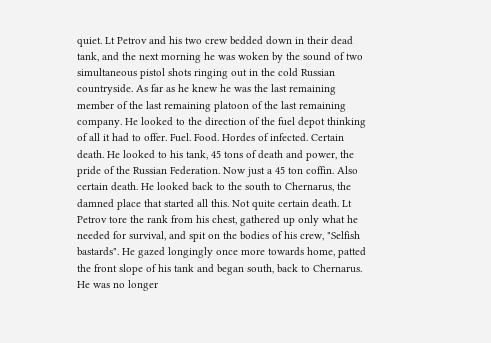quiet. Lt Petrov and his two crew bedded down in their dead tank, and the next morning he was woken by the sound of two simultaneous pistol shots ringing out in the cold Russian countryside. As far as he knew he was the last remaining member of the last remaining platoon of the last remaining company. He looked to the direction of the fuel depot thinking of all it had to offer. Fuel. Food. Hordes of infected. Certain death. He looked to his tank, 45 tons of death and power, the pride of the Russian Federation. Now just a 45 ton coffin. Also certain death. He looked back to the south to Chernarus, the damned place that started all this. Not quite certain death. Lt Petrov tore the rank from his chest, gathered up only what he needed for survival, and spit on the bodies of his crew, "Selfish bastards". He gazed longingly once more towards home, patted the front slope of his tank and began south, back to Chernarus. He was no longer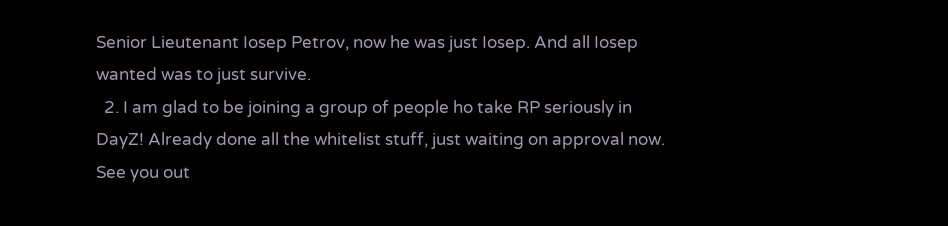Senior Lieutenant Iosep Petrov, now he was just Iosep. And all Iosep wanted was to just survive.
  2. I am glad to be joining a group of people ho take RP seriously in DayZ! Already done all the whitelist stuff, just waiting on approval now. See you out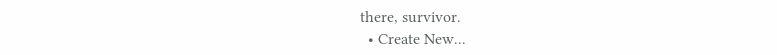there, survivor.
  • Create New...